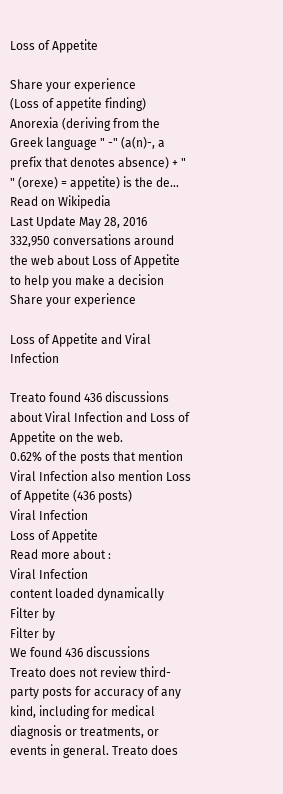Loss of Appetite

Share your experience
(Loss of appetite finding)
Anorexia (deriving from the Greek language " -" (a(n)-, a prefix that denotes absence) + " " (orexe) = appetite) is the de...
Read on Wikipedia
Last Update May 28, 2016
332,950 conversations around the web about Loss of Appetite to help you make a decision
Share your experience

Loss of Appetite and Viral Infection

Treato found 436 discussions about Viral Infection and Loss of Appetite on the web.
0.62% of the posts that mention Viral Infection also mention Loss of Appetite (436 posts)
Viral Infection
Loss of Appetite
Read more about :
Viral Infection
content loaded dynamically
Filter by
Filter by
We found 436 discussions
Treato does not review third-party posts for accuracy of any kind, including for medical diagnosis or treatments, or events in general. Treato does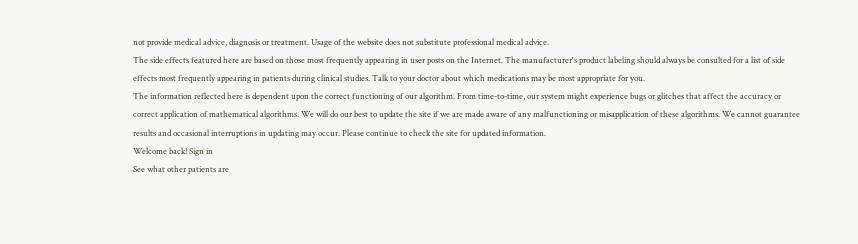not provide medical advice, diagnosis or treatment. Usage of the website does not substitute professional medical advice.
The side effects featured here are based on those most frequently appearing in user posts on the Internet. The manufacturer's product labeling should always be consulted for a list of side effects most frequently appearing in patients during clinical studies. Talk to your doctor about which medications may be most appropriate for you.
The information reflected here is dependent upon the correct functioning of our algorithm. From time-to-time, our system might experience bugs or glitches that affect the accuracy or correct application of mathematical algorithms. We will do our best to update the site if we are made aware of any malfunctioning or misapplication of these algorithms. We cannot guarantee results and occasional interruptions in updating may occur. Please continue to check the site for updated information.
Welcome back! Sign in
See what other patients are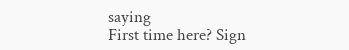saying
First time here? Sign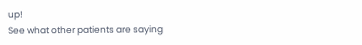up!
See what other patients are saying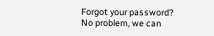Forgot your password?
No problem, we can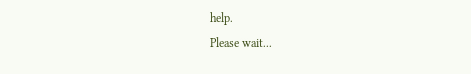help.
Please wait...